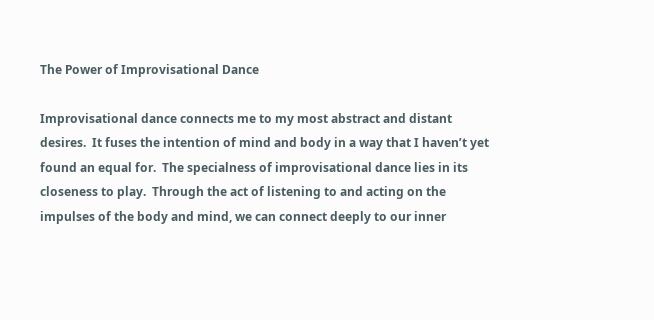The Power of Improvisational Dance

Improvisational dance connects me to my most abstract and distant desires.  It fuses the intention of mind and body in a way that I haven’t yet found an equal for.  The specialness of improvisational dance lies in its closeness to play.  Through the act of listening to and acting on the impulses of the body and mind, we can connect deeply to our inner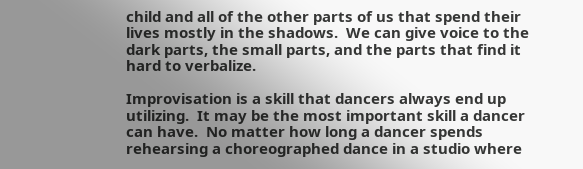child and all of the other parts of us that spend their lives mostly in the shadows.  We can give voice to the dark parts, the small parts, and the parts that find it hard to verbalize.

Improvisation is a skill that dancers always end up utilizing.  It may be the most important skill a dancer can have.  No matter how long a dancer spends rehearsing a choreographed dance in a studio where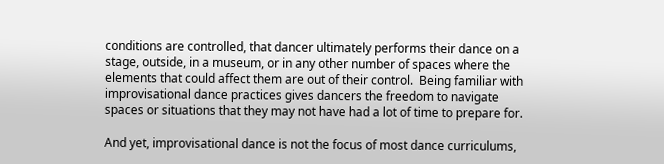conditions are controlled, that dancer ultimately performs their dance on a stage, outside, in a museum, or in any other number of spaces where the elements that could affect them are out of their control.  Being familiar with improvisational dance practices gives dancers the freedom to navigate spaces or situations that they may not have had a lot of time to prepare for.

And yet, improvisational dance is not the focus of most dance curriculums,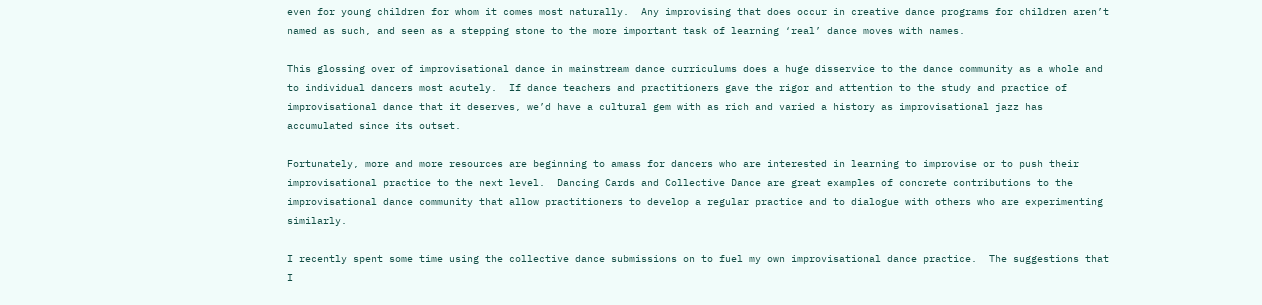even for young children for whom it comes most naturally.  Any improvising that does occur in creative dance programs for children aren’t named as such, and seen as a stepping stone to the more important task of learning ‘real’ dance moves with names.

This glossing over of improvisational dance in mainstream dance curriculums does a huge disservice to the dance community as a whole and to individual dancers most acutely.  If dance teachers and practitioners gave the rigor and attention to the study and practice of improvisational dance that it deserves, we’d have a cultural gem with as rich and varied a history as improvisational jazz has accumulated since its outset.

Fortunately, more and more resources are beginning to amass for dancers who are interested in learning to improvise or to push their improvisational practice to the next level.  Dancing Cards and Collective Dance are great examples of concrete contributions to the improvisational dance community that allow practitioners to develop a regular practice and to dialogue with others who are experimenting similarly.

I recently spent some time using the collective dance submissions on to fuel my own improvisational dance practice.  The suggestions that I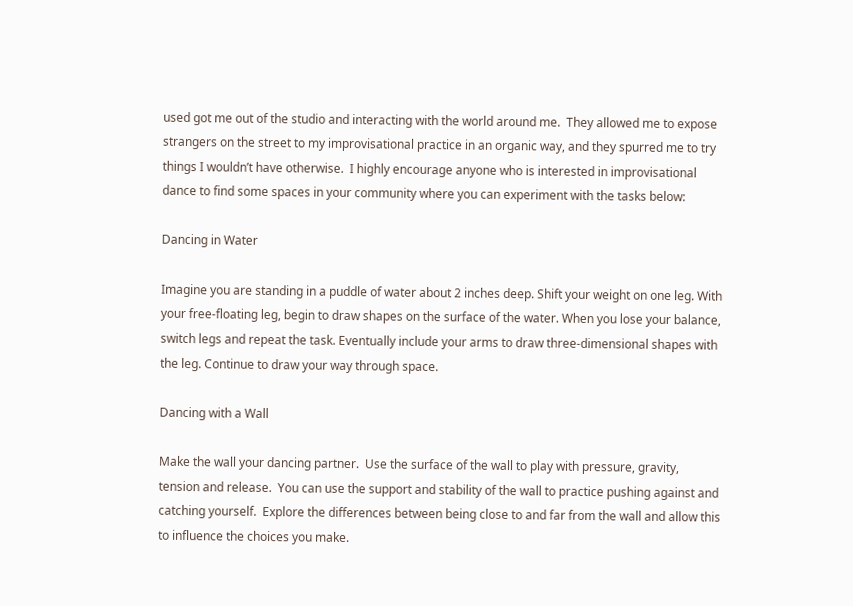used got me out of the studio and interacting with the world around me.  They allowed me to expose strangers on the street to my improvisational practice in an organic way, and they spurred me to try things I wouldn’t have otherwise.  I highly encourage anyone who is interested in improvisational dance to find some spaces in your community where you can experiment with the tasks below:

Dancing in Water

Imagine you are standing in a puddle of water about 2 inches deep. Shift your weight on one leg. With your free-floating leg, begin to draw shapes on the surface of the water. When you lose your balance, switch legs and repeat the task. Eventually include your arms to draw three-dimensional shapes with the leg. Continue to draw your way through space.

Dancing with a Wall

Make the wall your dancing partner.  Use the surface of the wall to play with pressure, gravity, tension and release.  You can use the support and stability of the wall to practice pushing against and catching yourself.  Explore the differences between being close to and far from the wall and allow this to influence the choices you make.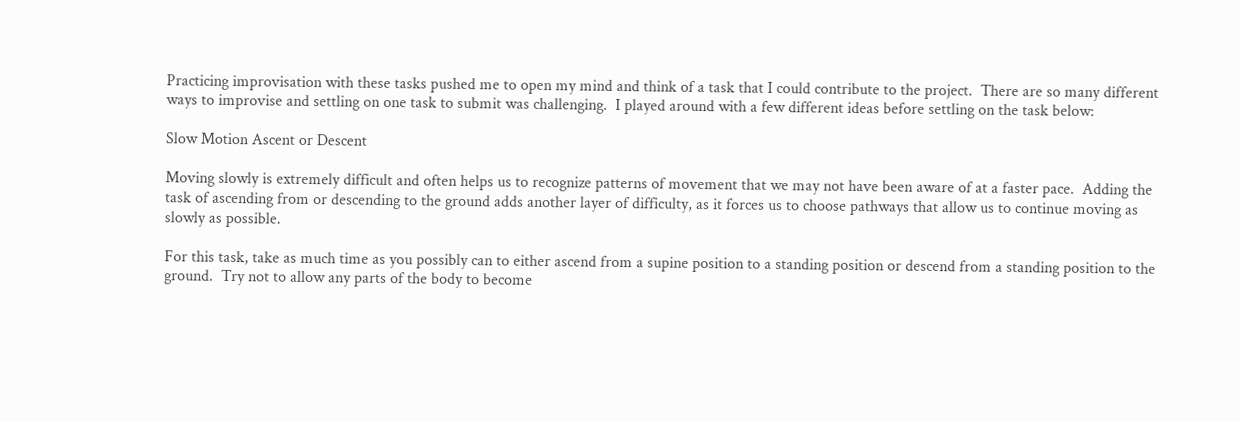Practicing improvisation with these tasks pushed me to open my mind and think of a task that I could contribute to the project.  There are so many different ways to improvise and settling on one task to submit was challenging.  I played around with a few different ideas before settling on the task below:

Slow Motion Ascent or Descent

Moving slowly is extremely difficult and often helps us to recognize patterns of movement that we may not have been aware of at a faster pace.  Adding the task of ascending from or descending to the ground adds another layer of difficulty, as it forces us to choose pathways that allow us to continue moving as slowly as possible.

For this task, take as much time as you possibly can to either ascend from a supine position to a standing position or descend from a standing position to the ground.  Try not to allow any parts of the body to become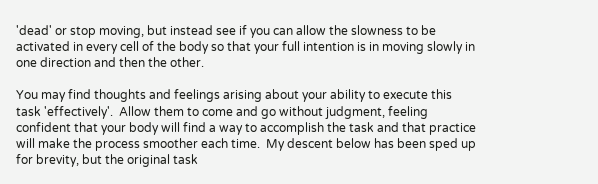'dead' or stop moving, but instead see if you can allow the slowness to be activated in every cell of the body so that your full intention is in moving slowly in one direction and then the other.

You may find thoughts and feelings arising about your ability to execute this task 'effectively'.  Allow them to come and go without judgment, feeling confident that your body will find a way to accomplish the task and that practice will make the process smoother each time.  My descent below has been sped up for brevity, but the original task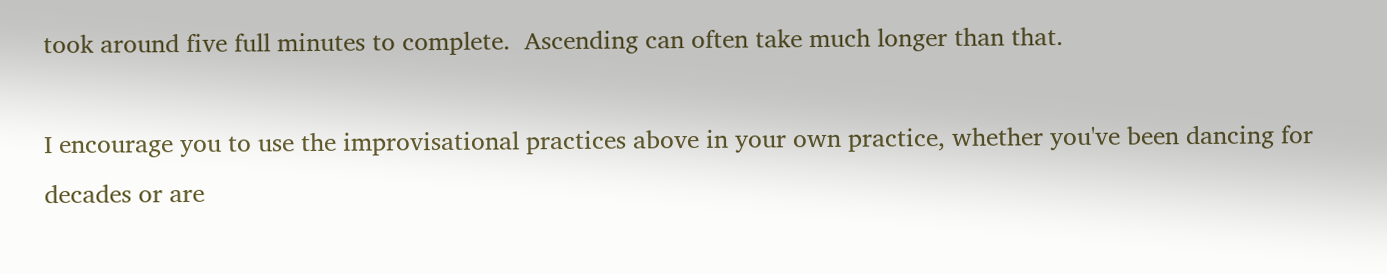took around five full minutes to complete.  Ascending can often take much longer than that.

I encourage you to use the improvisational practices above in your own practice, whether you've been dancing for decades or are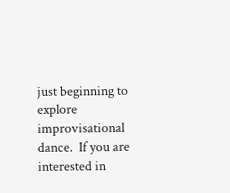just beginning to explore improvisational dance.  If you are interested in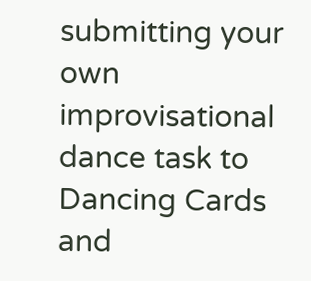submitting your own improvisational dance task to Dancing Cards and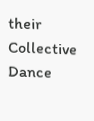their Collective Dance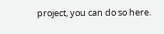project, you can do so here.